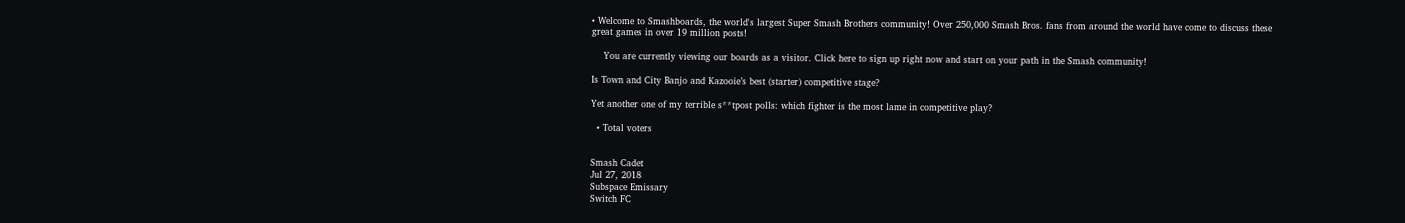• Welcome to Smashboards, the world's largest Super Smash Brothers community! Over 250,000 Smash Bros. fans from around the world have come to discuss these great games in over 19 million posts!

    You are currently viewing our boards as a visitor. Click here to sign up right now and start on your path in the Smash community!

Is Town and City Banjo and Kazooie’s best (starter) competitive stage?

Yet another one of my terrible s**tpost polls: which fighter is the most lame in competitive play?

  • Total voters


Smash Cadet
Jul 27, 2018
Subspace Emissary
Switch FC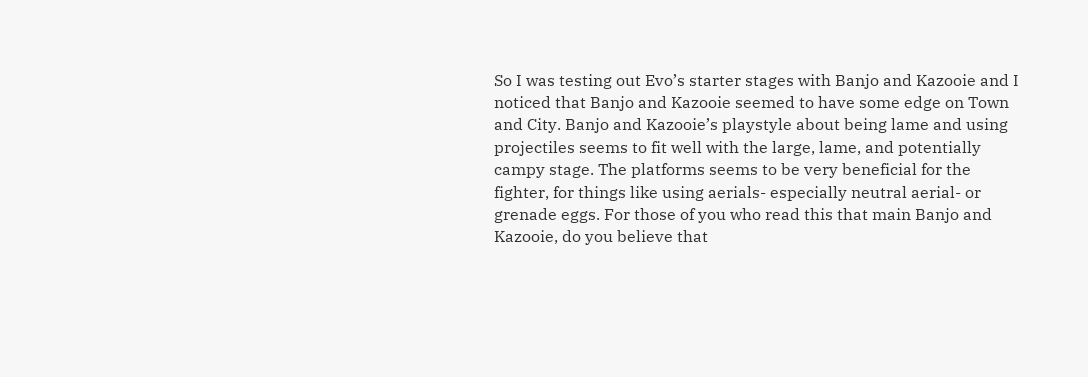So I was testing out Evo’s starter stages with Banjo and Kazooie and I noticed that Banjo and Kazooie seemed to have some edge on Town and City. Banjo and Kazooie’s playstyle about being lame and using projectiles seems to fit well with the large, lame, and potentially campy stage. The platforms seems to be very beneficial for the fighter, for things like using aerials- especially neutral aerial- or grenade eggs. For those of you who read this that main Banjo and Kazooie, do you believe that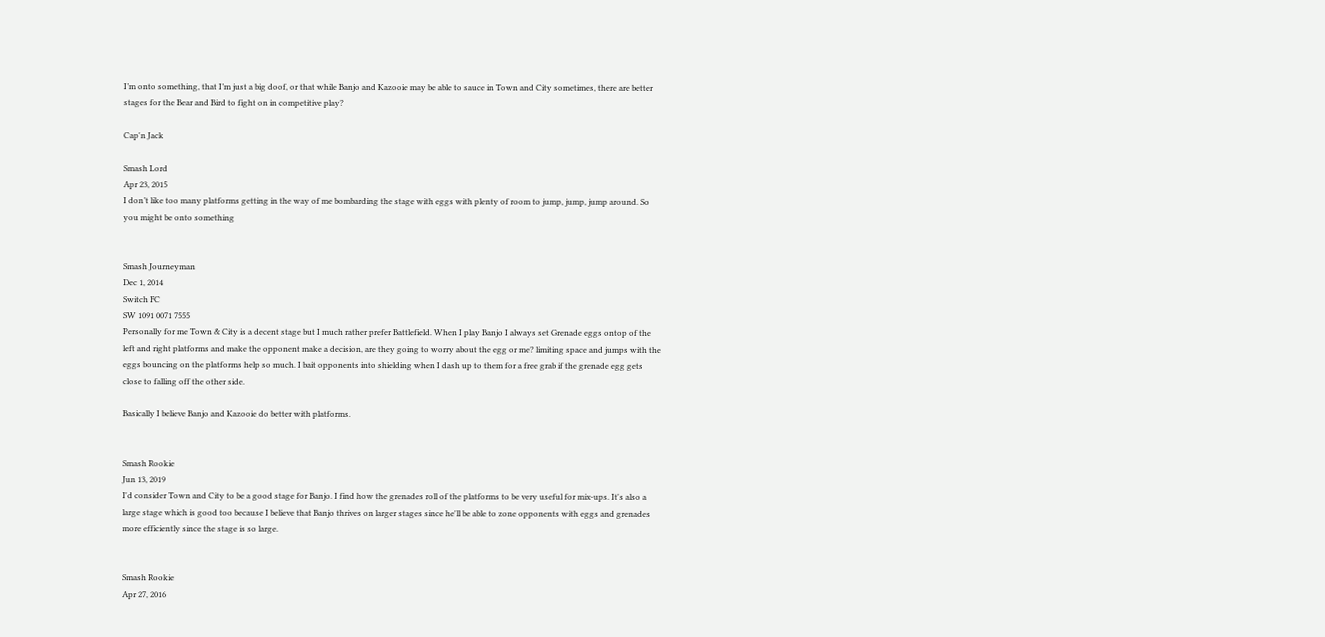I’m onto something, that I’m just a big doof, or that while Banjo and Kazooie may be able to sauce in Town and City sometimes, there are better stages for the Bear and Bird to fight on in competitive play?

Cap'n Jack

Smash Lord
Apr 23, 2015
I don’t like too many platforms getting in the way of me bombarding the stage with eggs with plenty of room to jump, jump, jump around. So you might be onto something


Smash Journeyman
Dec 1, 2014
Switch FC
SW 1091 0071 7555
Personally for me Town & City is a decent stage but I much rather prefer Battlefield. When I play Banjo I always set Grenade eggs ontop of the left and right platforms and make the opponent make a decision, are they going to worry about the egg or me? limiting space and jumps with the eggs bouncing on the platforms help so much. I bait opponents into shielding when I dash up to them for a free grab if the grenade egg gets close to falling off the other side.

Basically I believe Banjo and Kazooie do better with platforms.


Smash Rookie
Jun 13, 2019
I'd consider Town and City to be a good stage for Banjo. I find how the grenades roll of the platforms to be very useful for mix-ups. It's also a large stage which is good too because I believe that Banjo thrives on larger stages since he'll be able to zone opponents with eggs and grenades more efficiently since the stage is so large.


Smash Rookie
Apr 27, 2016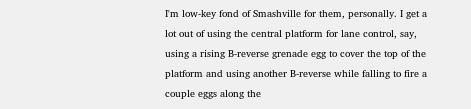I'm low-key fond of Smashville for them, personally. I get a lot out of using the central platform for lane control, say, using a rising B-reverse grenade egg to cover the top of the platform and using another B-reverse while falling to fire a couple eggs along the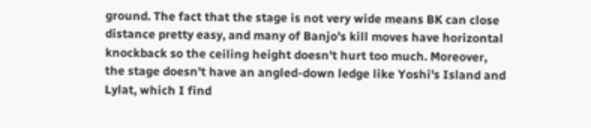ground. The fact that the stage is not very wide means BK can close distance pretty easy, and many of Banjo's kill moves have horizontal knockback so the ceiling height doesn't hurt too much. Moreover, the stage doesn't have an angled-down ledge like Yoshi's Island and Lylat, which I find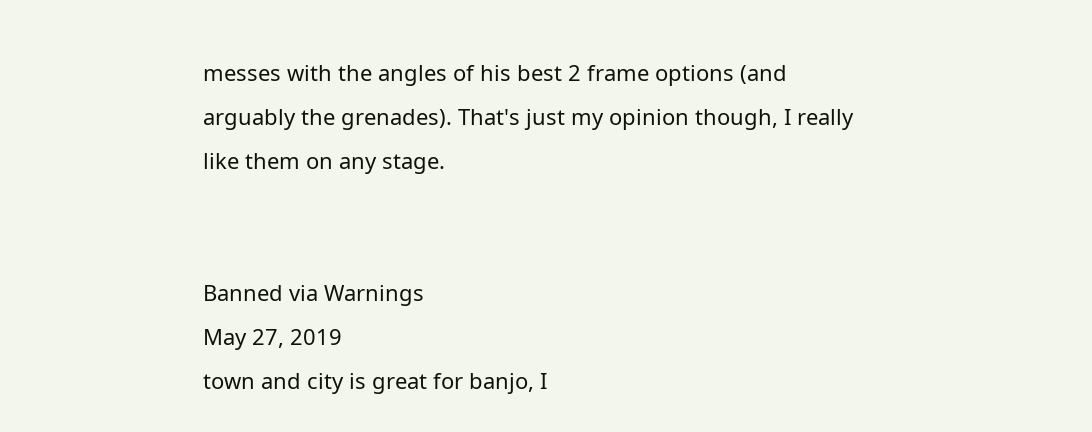messes with the angles of his best 2 frame options (and arguably the grenades). That's just my opinion though, I really like them on any stage.


Banned via Warnings
May 27, 2019
town and city is great for banjo, I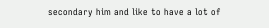secondary him and like to have a lot of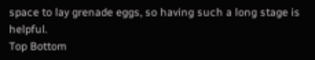space to lay grenade eggs, so having such a long stage is helpful.
Top Bottom